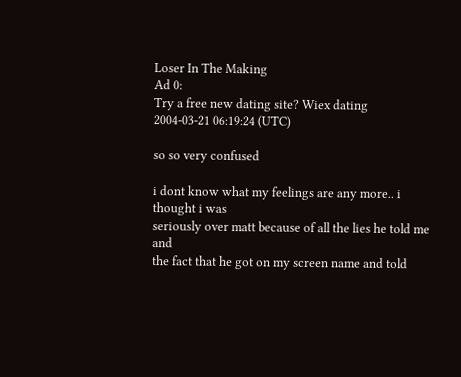Loser In The Making
Ad 0:
Try a free new dating site? Wiex dating
2004-03-21 06:19:24 (UTC)

so so very confused

i dont know what my feelings are any more.. i thought i was
seriously over matt because of all the lies he told me and
the fact that he got on my screen name and told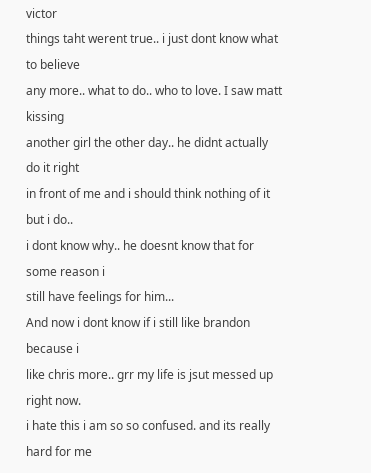victor
things taht werent true.. i just dont know what to believe
any more.. what to do.. who to love. I saw matt kissing
another girl the other day.. he didnt actually do it right
in front of me and i should think nothing of it but i do..
i dont know why.. he doesnt know that for some reason i
still have feelings for him...
And now i dont know if i still like brandon because i
like chris more.. grr my life is jsut messed up right now.
i hate this i am so so confused. and its really hard for me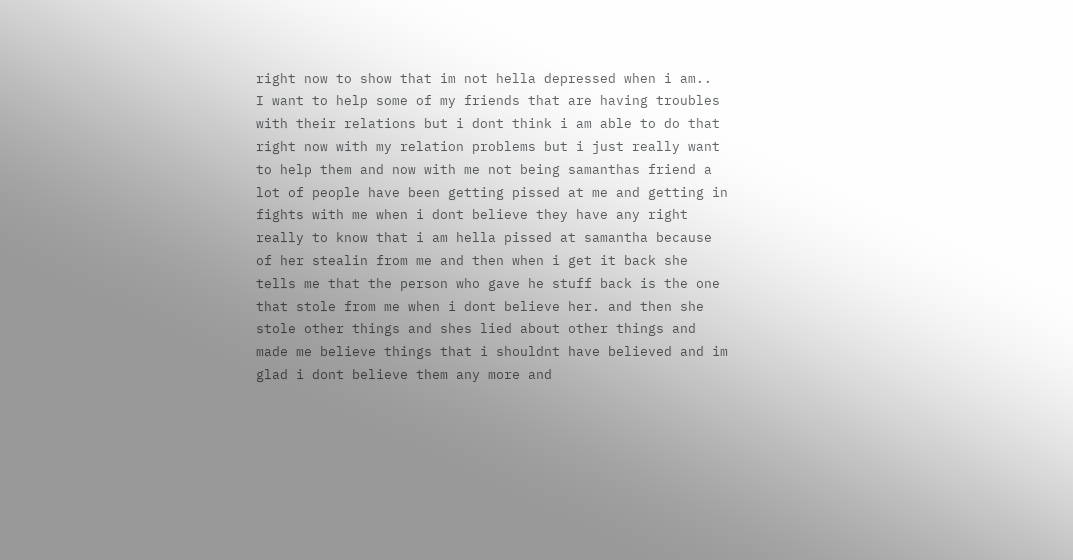right now to show that im not hella depressed when i am..
I want to help some of my friends that are having troubles
with their relations but i dont think i am able to do that
right now with my relation problems but i just really want
to help them and now with me not being samanthas friend a
lot of people have been getting pissed at me and getting in
fights with me when i dont believe they have any right
really to know that i am hella pissed at samantha because
of her stealin from me and then when i get it back she
tells me that the person who gave he stuff back is the one
that stole from me when i dont believe her. and then she
stole other things and shes lied about other things and
made me believe things that i shouldnt have believed and im
glad i dont believe them any more and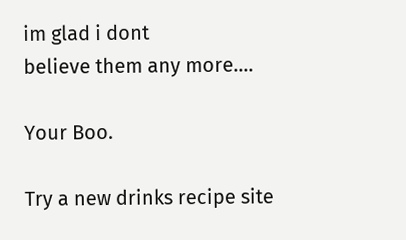im glad i dont
believe them any more....

Your Boo.

Try a new drinks recipe site